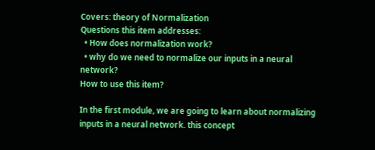Covers: theory of Normalization
Questions this item addresses:
  • How does normalization work?
  • why do we need to normalize our inputs in a neural network?
How to use this item?

In the first module, we are going to learn about normalizing inputs in a neural network. this concept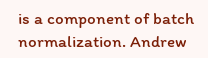is a component of batch normalization. Andrew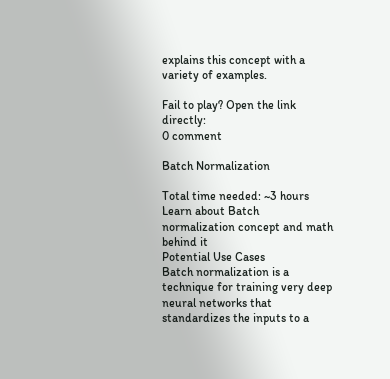explains this concept with a variety of examples.

Fail to play? Open the link directly:
0 comment

Batch Normalization

Total time needed: ~3 hours
Learn about Batch normalization concept and math behind it
Potential Use Cases
Batch normalization is a technique for training very deep neural networks that standardizes the inputs to a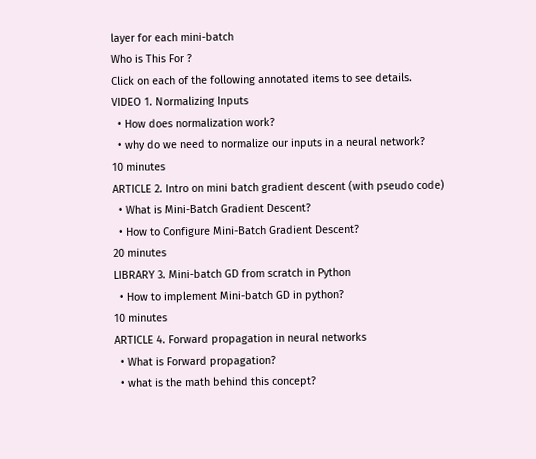layer for each mini-batch
Who is This For ?
Click on each of the following annotated items to see details.
VIDEO 1. Normalizing Inputs
  • How does normalization work?
  • why do we need to normalize our inputs in a neural network?
10 minutes
ARTICLE 2. Intro on mini batch gradient descent (with pseudo code)
  • What is Mini-Batch Gradient Descent?
  • How to Configure Mini-Batch Gradient Descent?
20 minutes
LIBRARY 3. Mini-batch GD from scratch in Python
  • How to implement Mini-batch GD in python?
10 minutes
ARTICLE 4. Forward propagation in neural networks
  • What is Forward propagation?
  • what is the math behind this concept?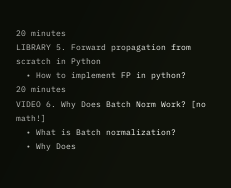20 minutes
LIBRARY 5. Forward propagation from scratch in Python
  • How to implement FP in python?
20 minutes
VIDEO 6. Why Does Batch Norm Work? [no math!]
  • What is Batch normalization?
  • Why Does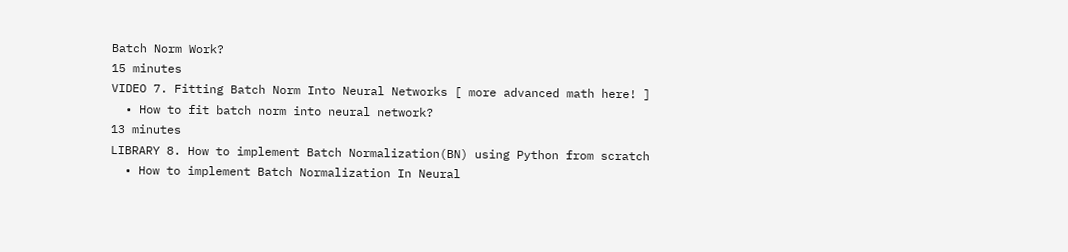Batch Norm Work?
15 minutes
VIDEO 7. Fitting Batch Norm Into Neural Networks [ more advanced math here! ]
  • How to fit batch norm into neural network?
13 minutes
LIBRARY 8. How to implement Batch Normalization(BN) using Python from scratch
  • How to implement Batch Normalization In Neural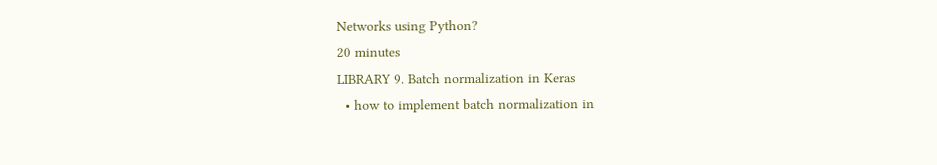Networks using Python?
20 minutes
LIBRARY 9. Batch normalization in Keras
  • how to implement batch normalization in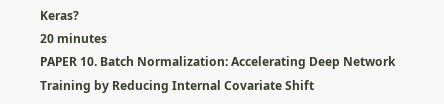Keras?
20 minutes
PAPER 10. Batch Normalization: Accelerating Deep Network Training by Reducing Internal Covariate Shift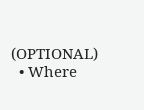(OPTIONAL)
  • Where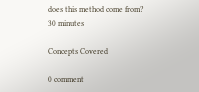does this method come from?
30 minutes

Concepts Covered

0 comment